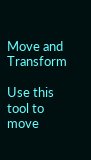Move and Transform

Use this tool to move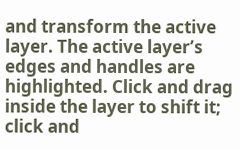and transform the active layer. The active layer’s edges and handles are highlighted. Click and drag inside the layer to shift it; click and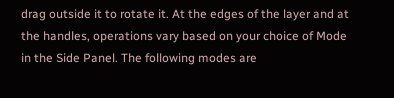drag outside it to rotate it. At the edges of the layer and at the handles, operations vary based on your choice of Mode in the Side Panel. The following modes are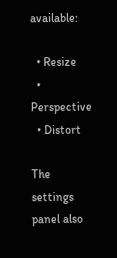available:

  • Resize
  • Perspective
  • Distort

The settings panel also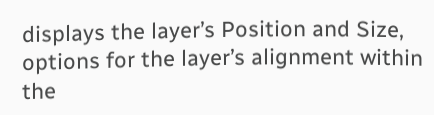displays the layer’s Position and Size, options for the layer’s alignment within the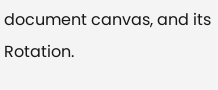document canvas, and its Rotation.